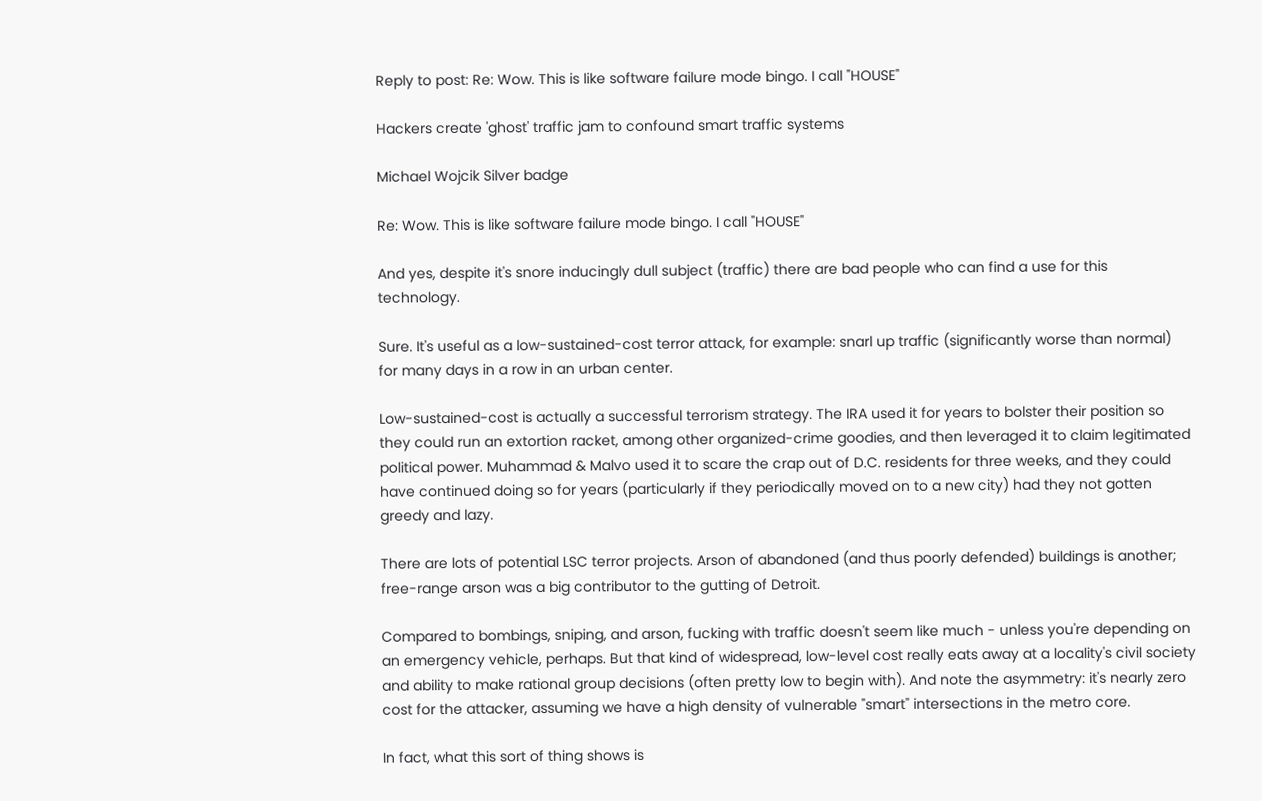Reply to post: Re: Wow. This is like software failure mode bingo. I call "HOUSE"

Hackers create 'ghost' traffic jam to confound smart traffic systems

Michael Wojcik Silver badge

Re: Wow. This is like software failure mode bingo. I call "HOUSE"

And yes, despite it's snore inducingly dull subject (traffic) there are bad people who can find a use for this technology.

Sure. It's useful as a low-sustained-cost terror attack, for example: snarl up traffic (significantly worse than normal) for many days in a row in an urban center.

Low-sustained-cost is actually a successful terrorism strategy. The IRA used it for years to bolster their position so they could run an extortion racket, among other organized-crime goodies, and then leveraged it to claim legitimated political power. Muhammad & Malvo used it to scare the crap out of D.C. residents for three weeks, and they could have continued doing so for years (particularly if they periodically moved on to a new city) had they not gotten greedy and lazy.

There are lots of potential LSC terror projects. Arson of abandoned (and thus poorly defended) buildings is another; free-range arson was a big contributor to the gutting of Detroit.

Compared to bombings, sniping, and arson, fucking with traffic doesn't seem like much - unless you're depending on an emergency vehicle, perhaps. But that kind of widespread, low-level cost really eats away at a locality's civil society and ability to make rational group decisions (often pretty low to begin with). And note the asymmetry: it's nearly zero cost for the attacker, assuming we have a high density of vulnerable "smart" intersections in the metro core.

In fact, what this sort of thing shows is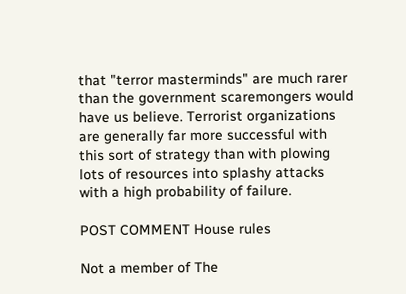that "terror masterminds" are much rarer than the government scaremongers would have us believe. Terrorist organizations are generally far more successful with this sort of strategy than with plowing lots of resources into splashy attacks with a high probability of failure.

POST COMMENT House rules

Not a member of The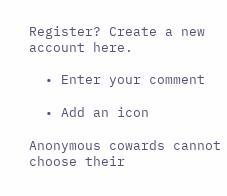Register? Create a new account here.

  • Enter your comment

  • Add an icon

Anonymous cowards cannot choose their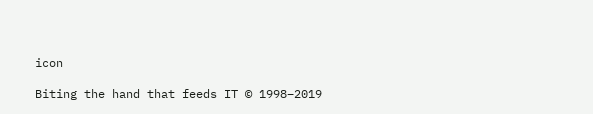icon

Biting the hand that feeds IT © 1998–2019